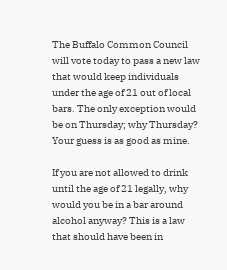The Buffalo Common Council will vote today to pass a new law that would keep individuals under the age of 21 out of local bars. The only exception would be on Thursday; why Thursday? Your guess is as good as mine.

If you are not allowed to drink until the age of 21 legally, why would you be in a bar around alcohol anyway? This is a law that should have been in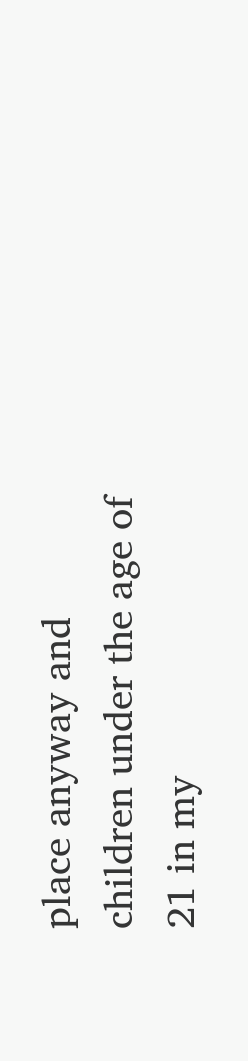place anyway and children under the age of 21 in my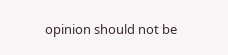opinion should not be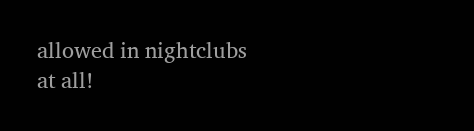allowed in nightclubs at all!